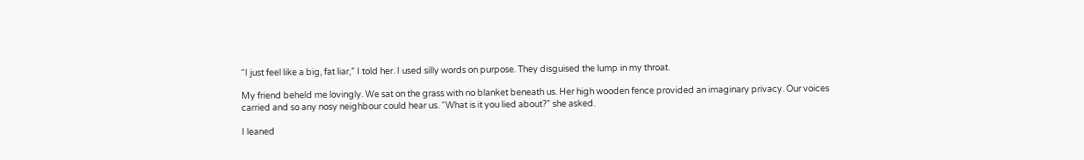“I just feel like a big, fat liar,” I told her. I used silly words on purpose. They disguised the lump in my throat.

My friend beheld me lovingly. We sat on the grass with no blanket beneath us. Her high wooden fence provided an imaginary privacy. Our voices carried and so any nosy neighbour could hear us. “What is it you lied about?” she asked.

I leaned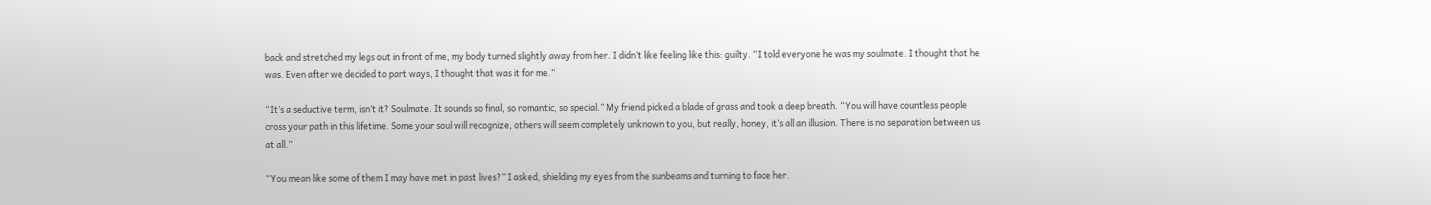back and stretched my legs out in front of me, my body turned slightly away from her. I didn’t like feeling like this: guilty. “I told everyone he was my soulmate. I thought that he was. Even after we decided to part ways, I thought that was it for me.”

“It’s a seductive term, isn’t it? Soulmate. It sounds so final, so romantic, so special.” My friend picked a blade of grass and took a deep breath. “You will have countless people cross your path in this lifetime. Some your soul will recognize, others will seem completely unknown to you, but really, honey, it’s all an illusion. There is no separation between us at all.”

“You mean like some of them I may have met in past lives?” I asked, shielding my eyes from the sunbeams and turning to face her.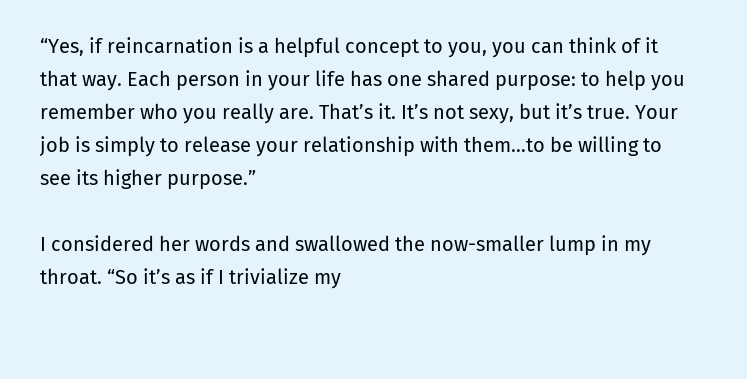“Yes, if reincarnation is a helpful concept to you, you can think of it that way. Each person in your life has one shared purpose: to help you remember who you really are. That’s it. It’s not sexy, but it’s true. Your job is simply to release your relationship with them…to be willing to see its higher purpose.”

I considered her words and swallowed the now-smaller lump in my throat. “So it’s as if I trivialize my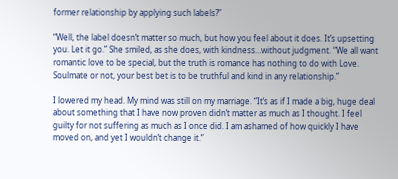former relationship by applying such labels?”

“Well, the label doesn’t matter so much, but how you feel about it does. It’s upsetting you. Let it go.” She smiled, as she does, with kindness…without judgment. “We all want romantic love to be special, but the truth is romance has nothing to do with Love. Soulmate or not, your best bet is to be truthful and kind in any relationship.”

I lowered my head. My mind was still on my marriage. “It’s as if I made a big, huge deal about something that I have now proven didn’t matter as much as I thought. I feel guilty for not suffering as much as I once did. I am ashamed of how quickly I have moved on, and yet I wouldn’t change it.”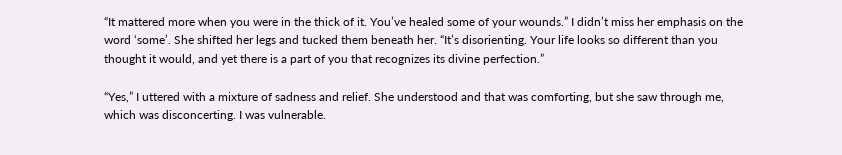“It mattered more when you were in the thick of it. You’ve healed some of your wounds.” I didn’t miss her emphasis on the word ‘some’. She shifted her legs and tucked them beneath her. “It’s disorienting. Your life looks so different than you thought it would, and yet there is a part of you that recognizes its divine perfection.”

“Yes,” I uttered with a mixture of sadness and relief. She understood and that was comforting, but she saw through me, which was disconcerting. I was vulnerable.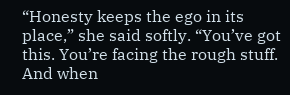“Honesty keeps the ego in its place,” she said softly. “You’ve got this. You’re facing the rough stuff. And when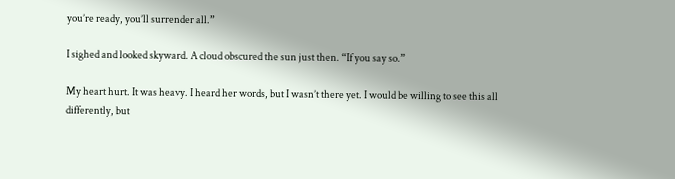you’re ready, you’ll surrender all.”

I sighed and looked skyward. A cloud obscured the sun just then. “If you say so.”

My heart hurt. It was heavy. I heard her words, but I wasn’t there yet. I would be willing to see this all differently, but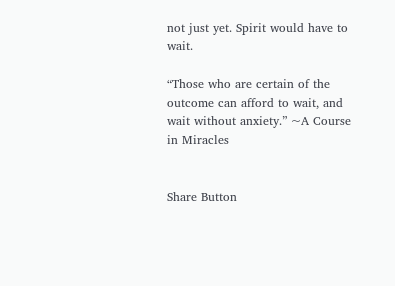not just yet. Spirit would have to wait.

“Those who are certain of the outcome can afford to wait, and wait without anxiety.” ~A Course in Miracles


Share Button